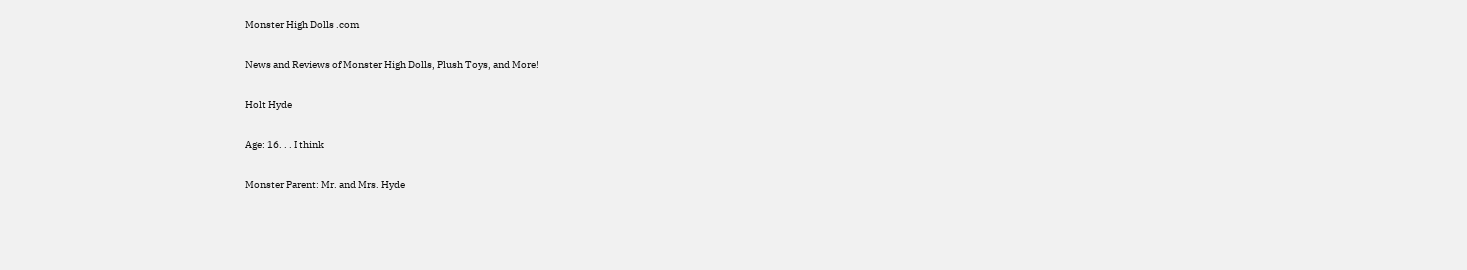Monster High Dolls .com

News and Reviews of Monster High Dolls, Plush Toys, and More!

Holt Hyde

Age: 16. . . I think

Monster Parent: Mr. and Mrs. Hyde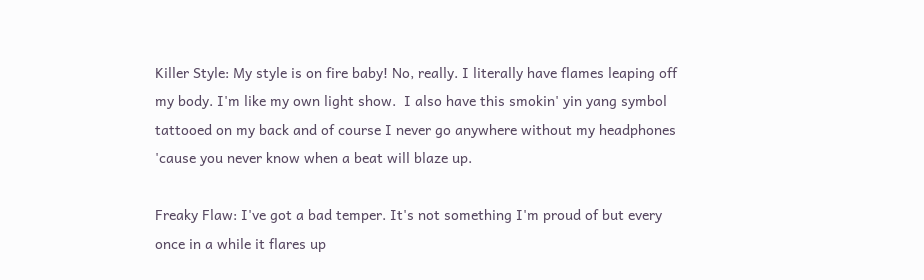Killer Style: My style is on fire baby! No, really. I literally have flames leaping off my body. I'm like my own light show.  I also have this smokin' yin yang symbol tattooed on my back and of course I never go anywhere without my headphones 'cause you never know when a beat will blaze up.

Freaky Flaw: I've got a bad temper. It's not something I'm proud of but every once in a while it flares up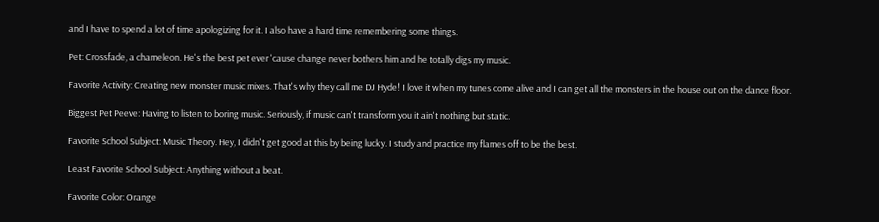and I have to spend a lot of time apologizing for it. I also have a hard time remembering some things.

Pet: Crossfade, a chameleon. He's the best pet ever 'cause change never bothers him and he totally digs my music.

Favorite Activity: Creating new monster music mixes. That's why they call me DJ Hyde! I love it when my tunes come alive and I can get all the monsters in the house out on the dance floor.

Biggest Pet Peeve: Having to listen to boring music. Seriously, if music can't transform you it ain't nothing but static.

Favorite School Subject: Music Theory. Hey, I didn't get good at this by being lucky. I study and practice my flames off to be the best.

Least Favorite School Subject: Anything without a beat.

Favorite Color: Orange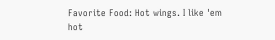Favorite Food: Hot wings. I like 'em hot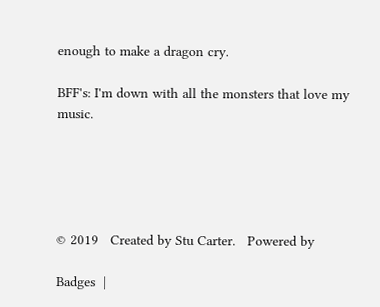enough to make a dragon cry.

BFF's: I'm down with all the monsters that love my music.





© 2019   Created by Stu Carter.   Powered by

Badges  |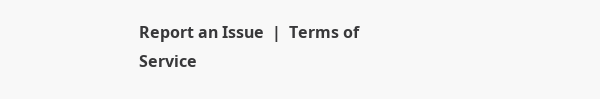Report an Issue  |  Terms of Service